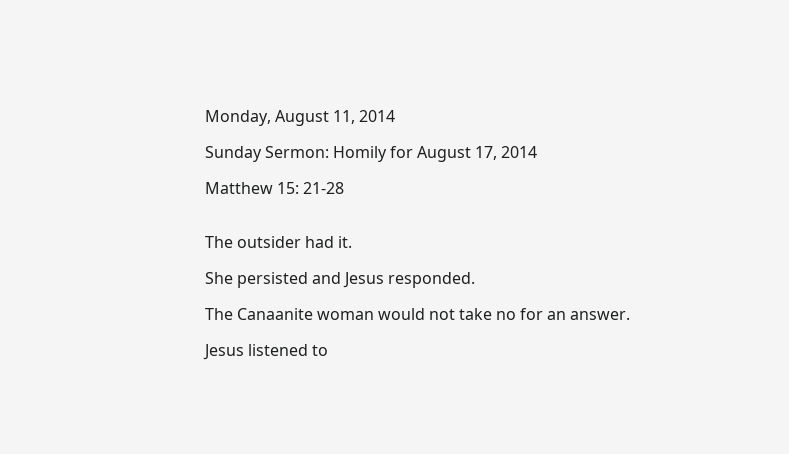Monday, August 11, 2014

Sunday Sermon: Homily for August 17, 2014

Matthew 15: 21-28


The outsider had it.

She persisted and Jesus responded.

The Canaanite woman would not take no for an answer.

Jesus listened to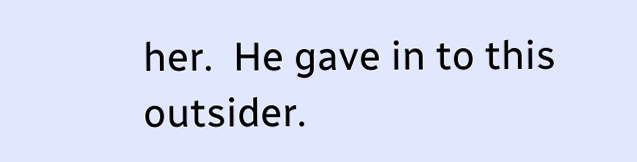her.  He gave in to this outsider.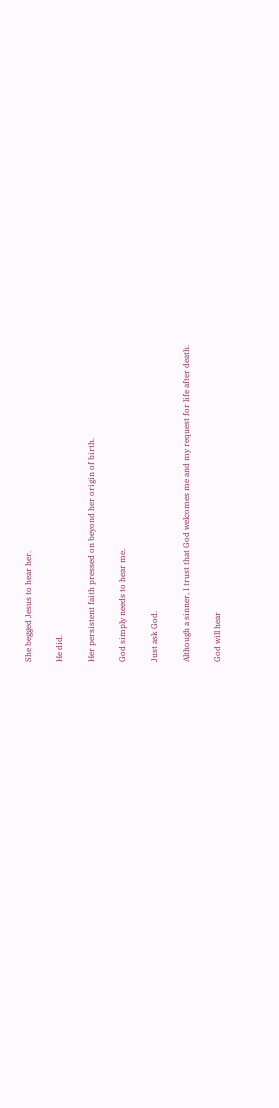She begged Jesus to hear her.

He did.

Her persistent faith pressed on beyond her origin of birth.

God simply needs to hear me.

Just ask God.

Although a sinner, I trust that God welcomes me and my request for life after death.

God will hear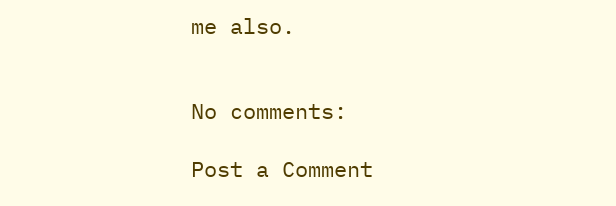me also.


No comments:

Post a Comment